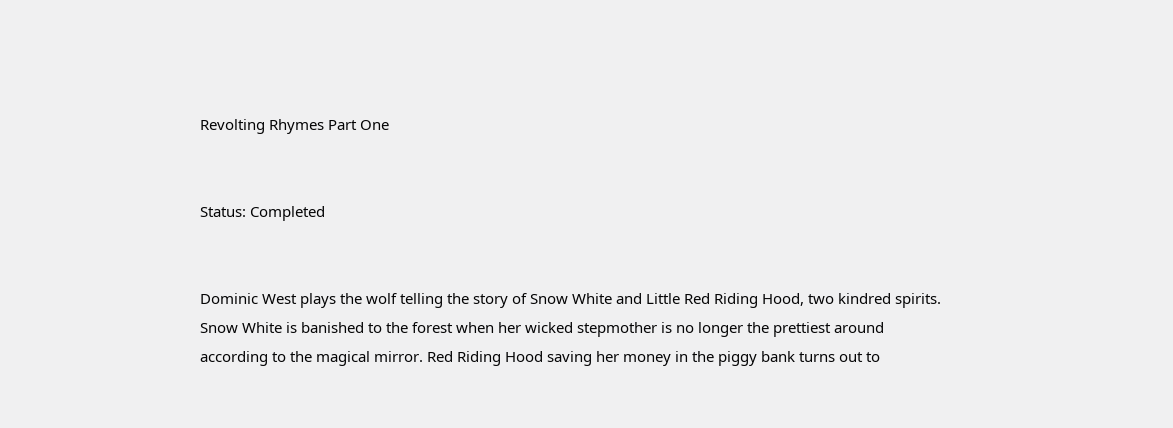Revolting Rhymes Part One


Status: Completed


Dominic West plays the wolf telling the story of Snow White and Little Red Riding Hood, two kindred spirits. Snow White is banished to the forest when her wicked stepmother is no longer the prettiest around according to the magical mirror. Red Riding Hood saving her money in the piggy bank turns out to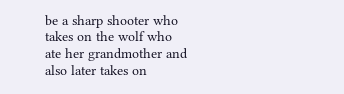be a sharp shooter who takes on the wolf who ate her grandmother and also later takes on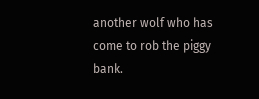another wolf who has come to rob the piggy bank.